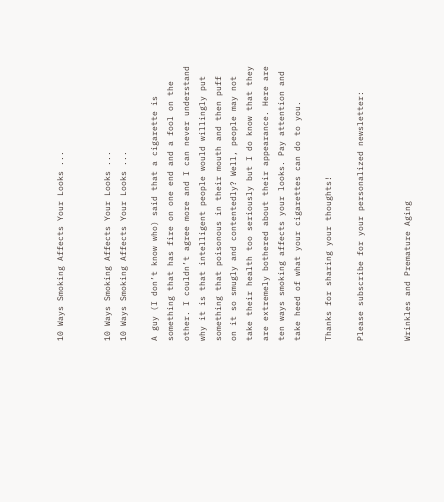10 Ways Smoking Affects Your Looks ...


10 Ways Smoking Affects Your Looks ...
10 Ways Smoking Affects Your Looks ...

A guy (I don’t know who) said that a cigarette is something that has fire on one end and a fool on the other. I couldn’t agree more and I can never understand why it is that intelligent people would willingly put something that poisonous in their mouth and then puff on it so smugly and contentedly? Well, people may not take their health too seriously but I do know that they are extremely bothered about their appearance. Here are ten ways smoking affects your looks. Pay attention and take heed of what your cigarettes can do to you.

Thanks for sharing your thoughts!

Please subscribe for your personalized newsletter:


Wrinkles and Premature Aging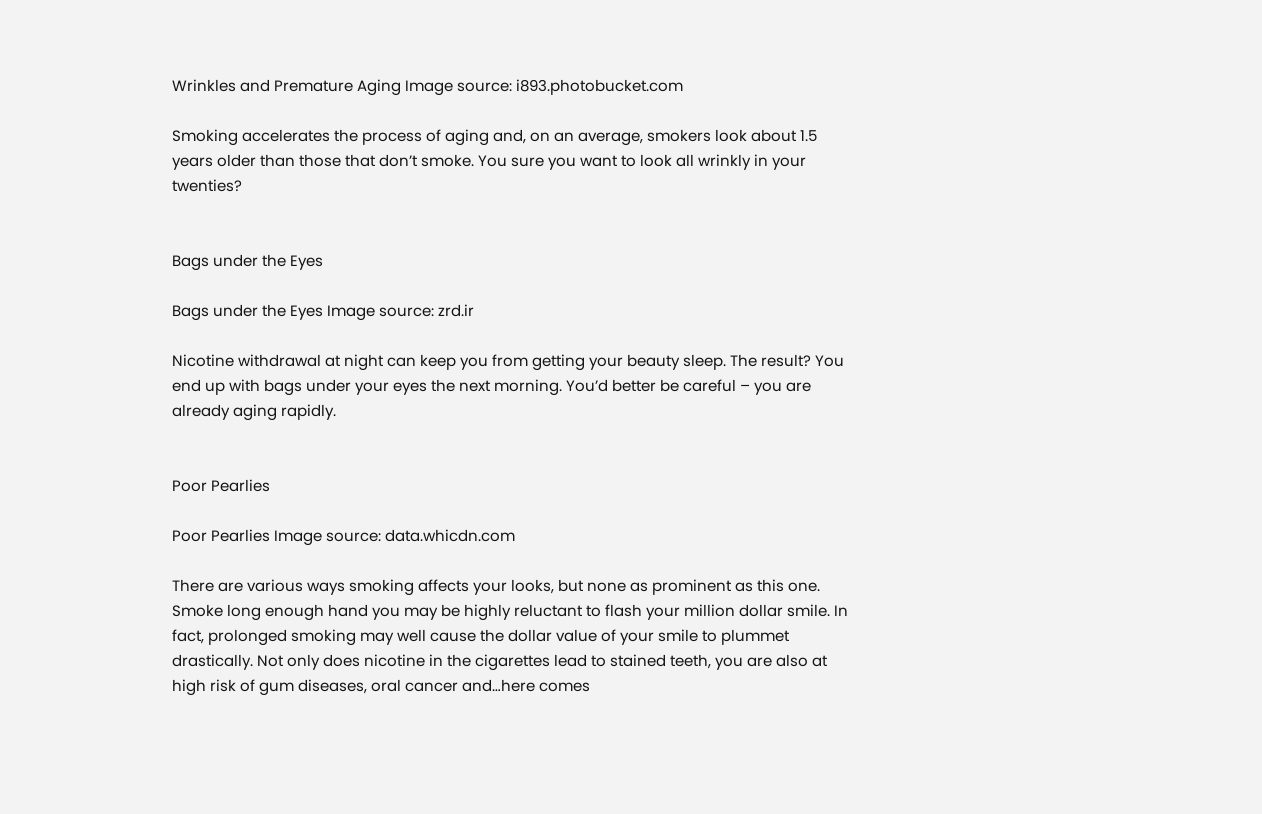Wrinkles and Premature Aging Image source: i893.photobucket.com

Smoking accelerates the process of aging and, on an average, smokers look about 1.5 years older than those that don’t smoke. You sure you want to look all wrinkly in your twenties?


Bags under the Eyes

Bags under the Eyes Image source: zrd.ir

Nicotine withdrawal at night can keep you from getting your beauty sleep. The result? You end up with bags under your eyes the next morning. You’d better be careful – you are already aging rapidly.


Poor Pearlies

Poor Pearlies Image source: data.whicdn.com

There are various ways smoking affects your looks, but none as prominent as this one. Smoke long enough hand you may be highly reluctant to flash your million dollar smile. In fact, prolonged smoking may well cause the dollar value of your smile to plummet drastically. Not only does nicotine in the cigarettes lead to stained teeth, you are also at high risk of gum diseases, oral cancer and…here comes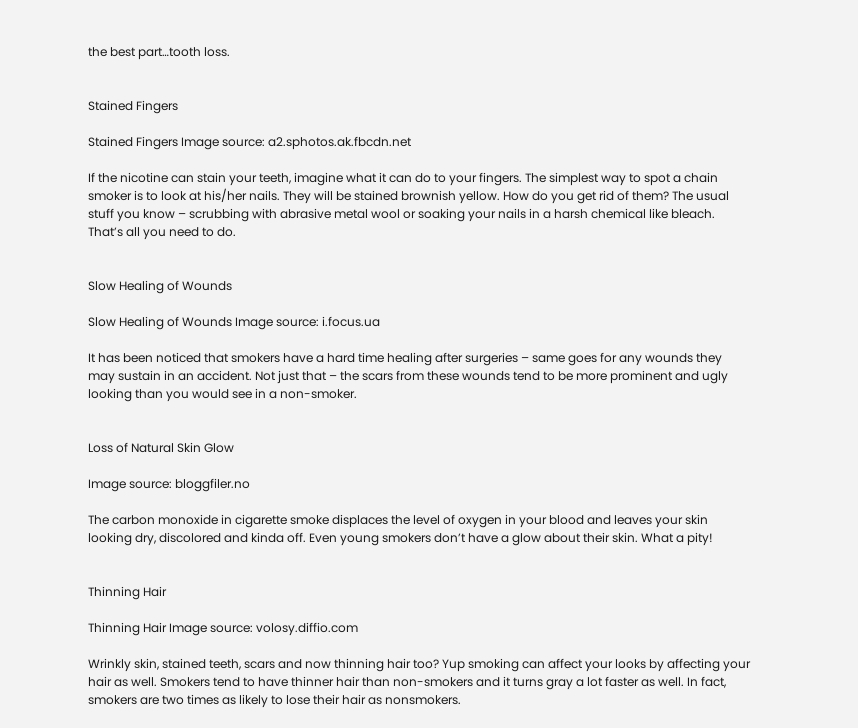the best part…tooth loss.


Stained Fingers

Stained Fingers Image source: a2.sphotos.ak.fbcdn.net

If the nicotine can stain your teeth, imagine what it can do to your fingers. The simplest way to spot a chain smoker is to look at his/her nails. They will be stained brownish yellow. How do you get rid of them? The usual stuff you know – scrubbing with abrasive metal wool or soaking your nails in a harsh chemical like bleach. That’s all you need to do.


Slow Healing of Wounds

Slow Healing of Wounds Image source: i.focus.ua

It has been noticed that smokers have a hard time healing after surgeries – same goes for any wounds they may sustain in an accident. Not just that – the scars from these wounds tend to be more prominent and ugly looking than you would see in a non-smoker.


Loss of Natural Skin Glow

Image source: bloggfiler.no

The carbon monoxide in cigarette smoke displaces the level of oxygen in your blood and leaves your skin looking dry, discolored and kinda off. Even young smokers don’t have a glow about their skin. What a pity!


Thinning Hair

Thinning Hair Image source: volosy.diffio.com

Wrinkly skin, stained teeth, scars and now thinning hair too? Yup smoking can affect your looks by affecting your hair as well. Smokers tend to have thinner hair than non-smokers and it turns gray a lot faster as well. In fact, smokers are two times as likely to lose their hair as nonsmokers.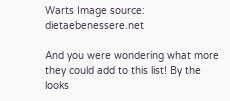Warts Image source: dietaebenessere.net

And you were wondering what more they could add to this list! By the looks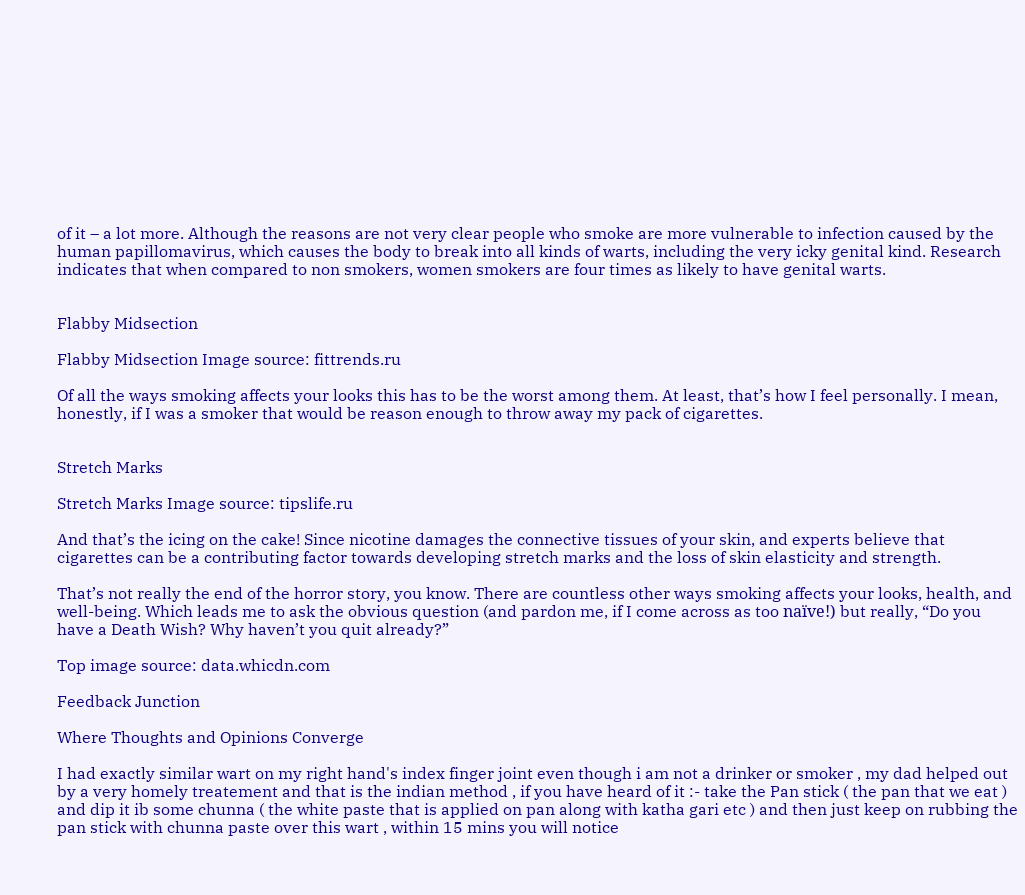of it – a lot more. Although the reasons are not very clear people who smoke are more vulnerable to infection caused by the human papillomavirus, which causes the body to break into all kinds of warts, including the very icky genital kind. Research indicates that when compared to non smokers, women smokers are four times as likely to have genital warts.


Flabby Midsection

Flabby Midsection Image source: fittrends.ru

Of all the ways smoking affects your looks this has to be the worst among them. At least, that’s how I feel personally. I mean, honestly, if I was a smoker that would be reason enough to throw away my pack of cigarettes.


Stretch Marks

Stretch Marks Image source: tipslife.ru

And that’s the icing on the cake! Since nicotine damages the connective tissues of your skin, and experts believe that cigarettes can be a contributing factor towards developing stretch marks and the loss of skin elasticity and strength.

That’s not really the end of the horror story, you know. There are countless other ways smoking affects your looks, health, and well-being. Which leads me to ask the obvious question (and pardon me, if I come across as too naïve!) but really, “Do you have a Death Wish? Why haven’t you quit already?”

Top image source: data.whicdn.com

Feedback Junction

Where Thoughts and Opinions Converge

I had exactly similar wart on my right hand's index finger joint even though i am not a drinker or smoker , my dad helped out by a very homely treatement and that is the indian method , if you have heard of it :- take the Pan stick ( the pan that we eat ) and dip it ib some chunna ( the white paste that is applied on pan along with katha gari etc ) and then just keep on rubbing the pan stick with chunna paste over this wart , within 15 mins you will notice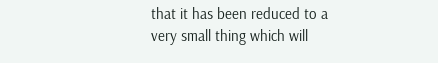that it has been reduced to a very small thing which will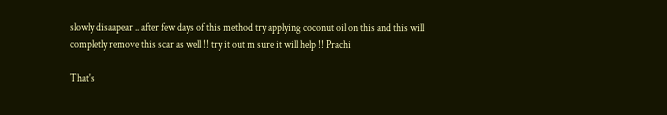slowly disaapear .. after few days of this method try applying coconut oil on this and this will completly remove this scar as well !! try it out m sure it will help !! Prachi

That's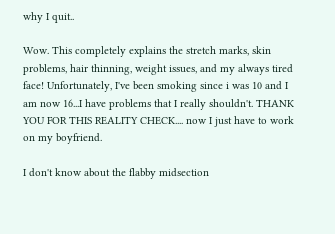why I quit..

Wow. This completely explains the stretch marks, skin problems, hair thinning, weight issues, and my always tired face! Unfortunately, I've been smoking since i was 10 and I am now 16...I have problems that I really shouldn't. THANK YOU FOR THIS REALITY CHECK.... now I just have to work on my boyfriend.

I don't know about the flabby midsection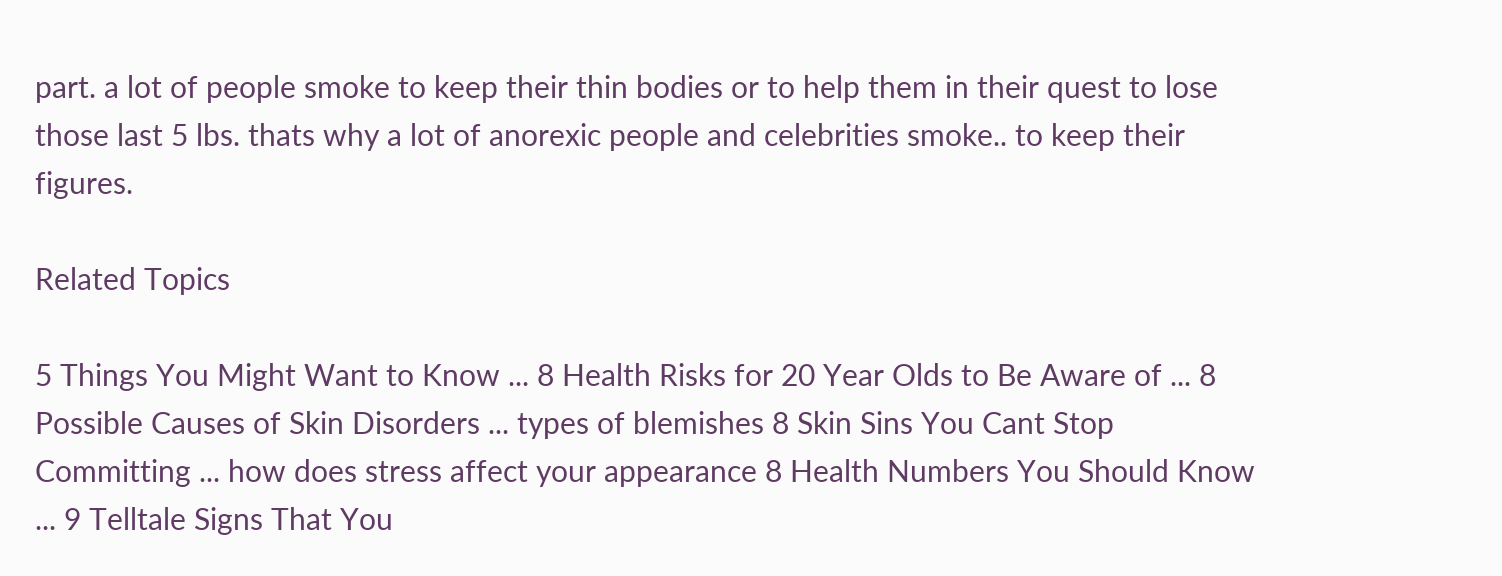part. a lot of people smoke to keep their thin bodies or to help them in their quest to lose those last 5 lbs. thats why a lot of anorexic people and celebrities smoke.. to keep their figures.

Related Topics

5 Things You Might Want to Know ... 8 Health Risks for 20 Year Olds to Be Aware of ... 8 Possible Causes of Skin Disorders ... types of blemishes 8 Skin Sins You Cant Stop Committing ... how does stress affect your appearance 8 Health Numbers You Should Know ... 9 Telltale Signs That You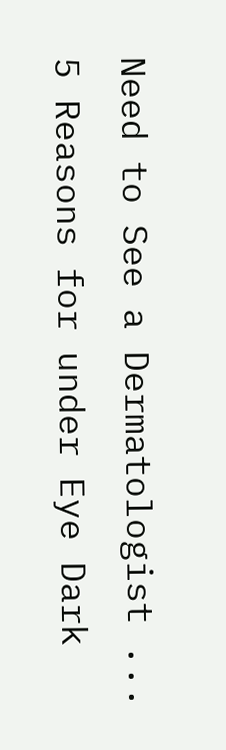Need to See a Dermatologist ... 5 Reasons for under Eye Dark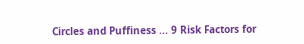Circles and Puffiness ... 9 Risk Factors for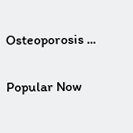Osteoporosis ...

Popular Now